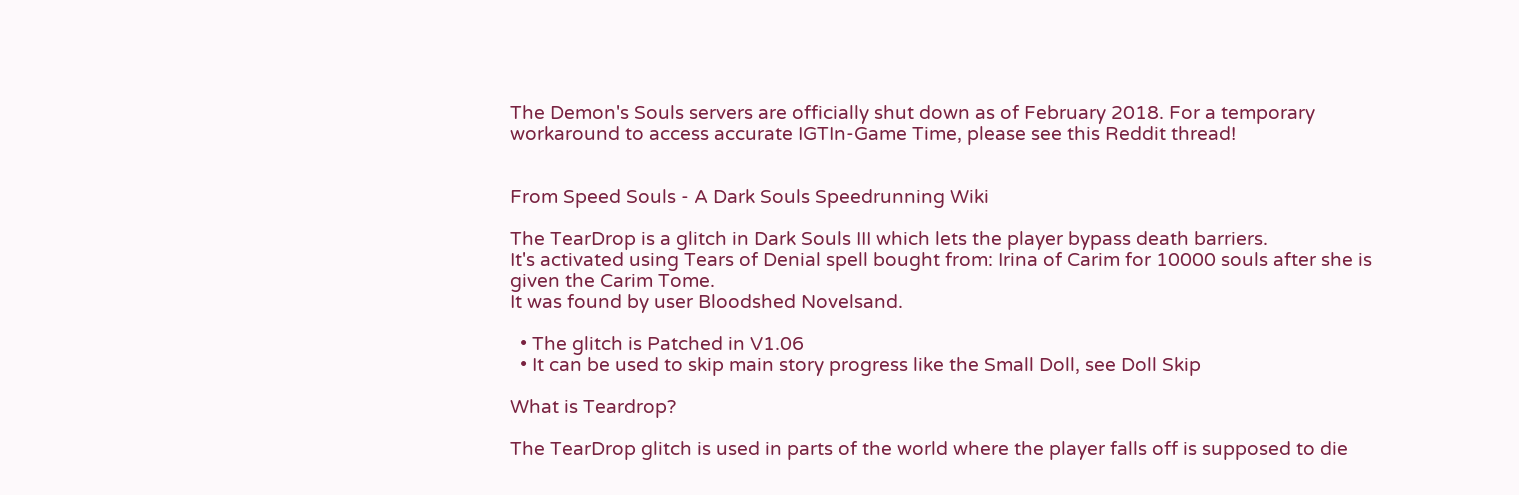The Demon's Souls servers are officially shut down as of February 2018. For a temporary workaround to access accurate IGTIn-Game Time, please see this Reddit thread!


From Speed Souls - A Dark Souls Speedrunning Wiki

The TearDrop is a glitch in Dark Souls III which lets the player bypass death barriers.
It's activated using Tears of Denial spell bought from: Irina of Carim for 10000 souls after she is given the Carim Tome.
It was found by user Bloodshed Novelsand.

  • The glitch is Patched in V1.06
  • It can be used to skip main story progress like the Small Doll, see Doll Skip

What is Teardrop?

The TearDrop glitch is used in parts of the world where the player falls off is supposed to die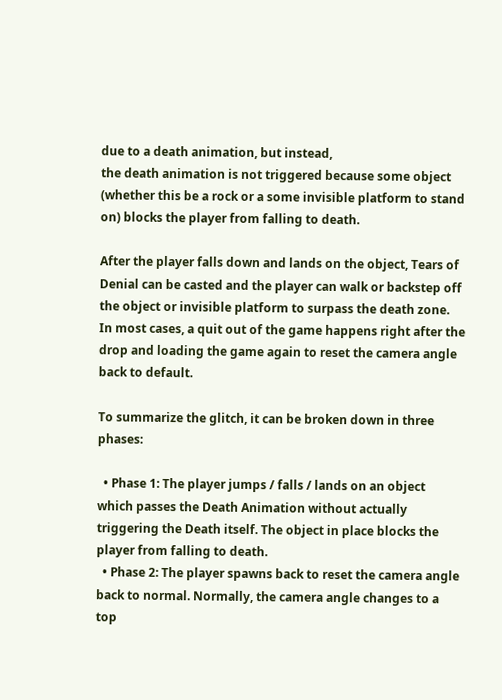due to a death animation, but instead,
the death animation is not triggered because some object (whether this be a rock or a some invisible platform to stand on) blocks the player from falling to death.

After the player falls down and lands on the object, Tears of Denial can be casted and the player can walk or backstep off the object or invisible platform to surpass the death zone.
In most cases, a quit out of the game happens right after the drop and loading the game again to reset the camera angle back to default.

To summarize the glitch, it can be broken down in three phases:

  • Phase 1: The player jumps / falls / lands on an object which passes the Death Animation without actually triggering the Death itself. The object in place blocks the player from falling to death.
  • Phase 2: The player spawns back to reset the camera angle back to normal. Normally, the camera angle changes to a top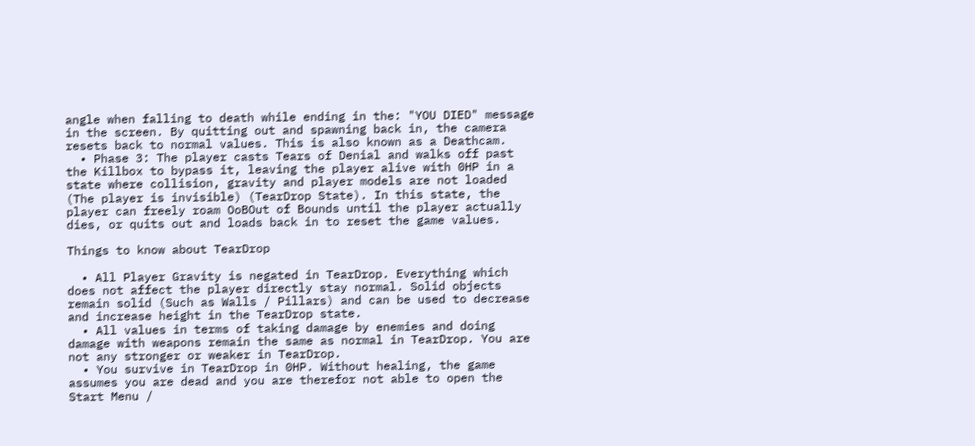angle when falling to death while ending in the: "YOU DIED" message in the screen. By quitting out and spawning back in, the camera resets back to normal values. This is also known as a Deathcam.
  • Phase 3: The player casts Tears of Denial and walks off past the Killbox to bypass it, leaving the player alive with 0HP in a state where collision, gravity and player models are not loaded (The player is invisible) (TearDrop State). In this state, the player can freely roam OoBOut of Bounds until the player actually dies, or quits out and loads back in to reset the game values.

Things to know about TearDrop

  • All Player Gravity is negated in TearDrop. Everything which does not affect the player directly stay normal. Solid objects remain solid (Such as Walls / Pillars) and can be used to decrease and increase height in the TearDrop state.
  • All values in terms of taking damage by enemies and doing damage with weapons remain the same as normal in TearDrop. You are not any stronger or weaker in TearDrop.
  • You survive in TearDrop in 0HP. Without healing, the game assumes you are dead and you are therefor not able to open the Start Menu /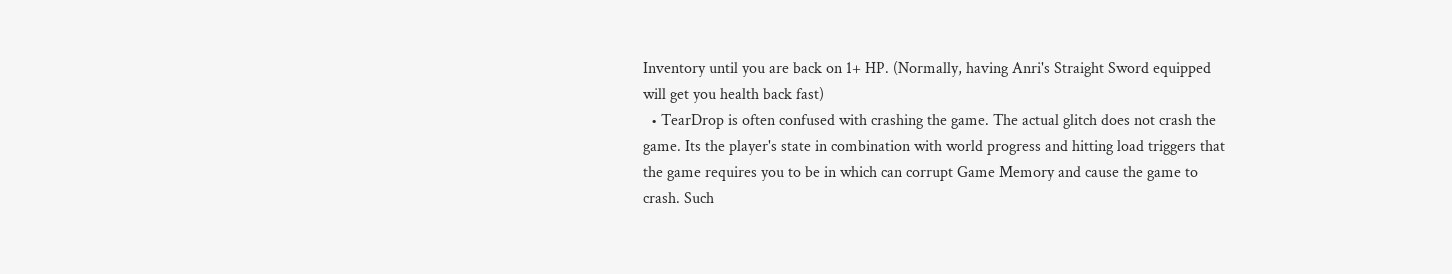Inventory until you are back on 1+ HP. (Normally, having Anri's Straight Sword equipped will get you health back fast)
  • TearDrop is often confused with crashing the game. The actual glitch does not crash the game. Its the player's state in combination with world progress and hitting load triggers that the game requires you to be in which can corrupt Game Memory and cause the game to crash. Such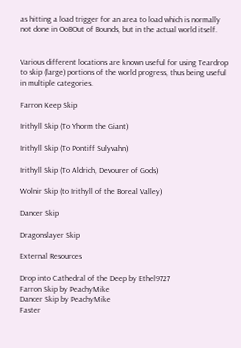as hitting a load trigger for an area to load which is normally not done in OoBOut of Bounds, but in the actual world itself.


Various different locations are known useful for using Teardrop to skip (large) portions of the world progress, thus being useful in multiple categories.

Farron Keep Skip

Irithyll Skip (To Yhorm the Giant)

Irithyll Skip (To Pontiff Sulyvahn)

Irithyll Skip (To Aldrich, Devourer of Gods)

Wolnir Skip (to Irithyll of the Boreal Valley)

Dancer Skip

Dragonslayer Skip

External Resources

Drop into Cathedral of the Deep by Ethel9727
Farron Skip by PeachyMike
Dancer Skip by PeachyMike
Faster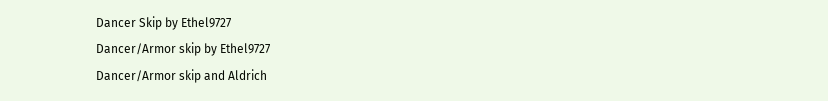Dancer Skip by Ethel9727
Dancer/Armor skip by Ethel9727
Dancer/Armor skip and Aldrich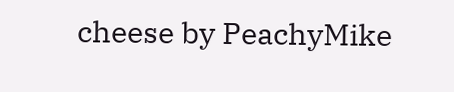cheese by PeachyMike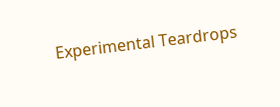Experimental Teardrops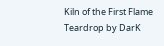Kiln of the First Flame Teardrop by DarK